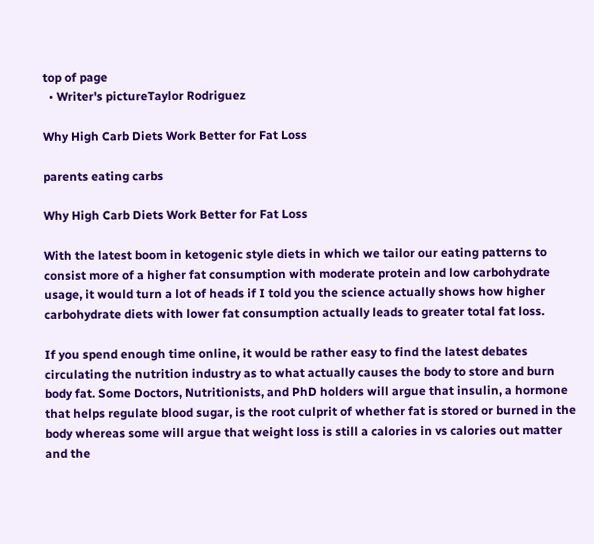top of page
  • Writer's pictureTaylor Rodriguez

Why High Carb Diets Work Better for Fat Loss

parents eating carbs

Why High Carb Diets Work Better for Fat Loss

With the latest boom in ketogenic style diets in which we tailor our eating patterns to consist more of a higher fat consumption with moderate protein and low carbohydrate usage, it would turn a lot of heads if I told you the science actually shows how higher carbohydrate diets with lower fat consumption actually leads to greater total fat loss.

If you spend enough time online, it would be rather easy to find the latest debates circulating the nutrition industry as to what actually causes the body to store and burn body fat. Some Doctors, Nutritionists, and PhD holders will argue that insulin, a hormone that helps regulate blood sugar, is the root culprit of whether fat is stored or burned in the body whereas some will argue that weight loss is still a calories in vs calories out matter and the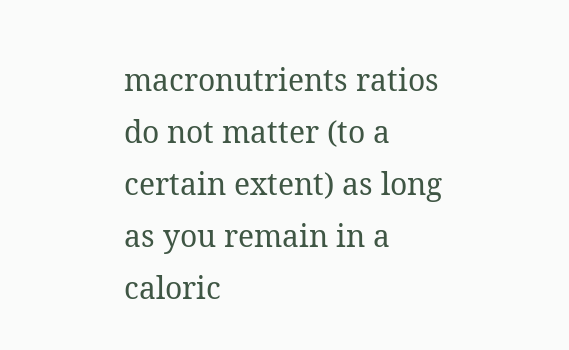macronutrients ratios do not matter (to a certain extent) as long as you remain in a caloric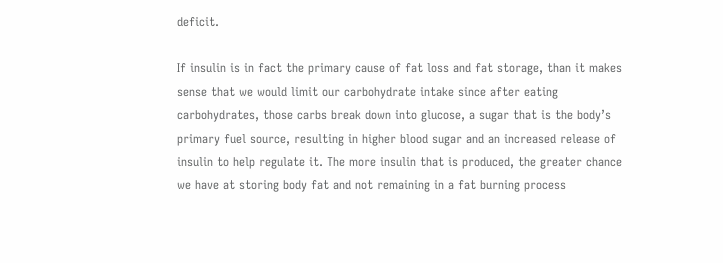deficit.

If insulin is in fact the primary cause of fat loss and fat storage, than it makes sense that we would limit our carbohydrate intake since after eating carbohydrates, those carbs break down into glucose, a sugar that is the body’s primary fuel source, resulting in higher blood sugar and an increased release of insulin to help regulate it. The more insulin that is produced, the greater chance we have at storing body fat and not remaining in a fat burning process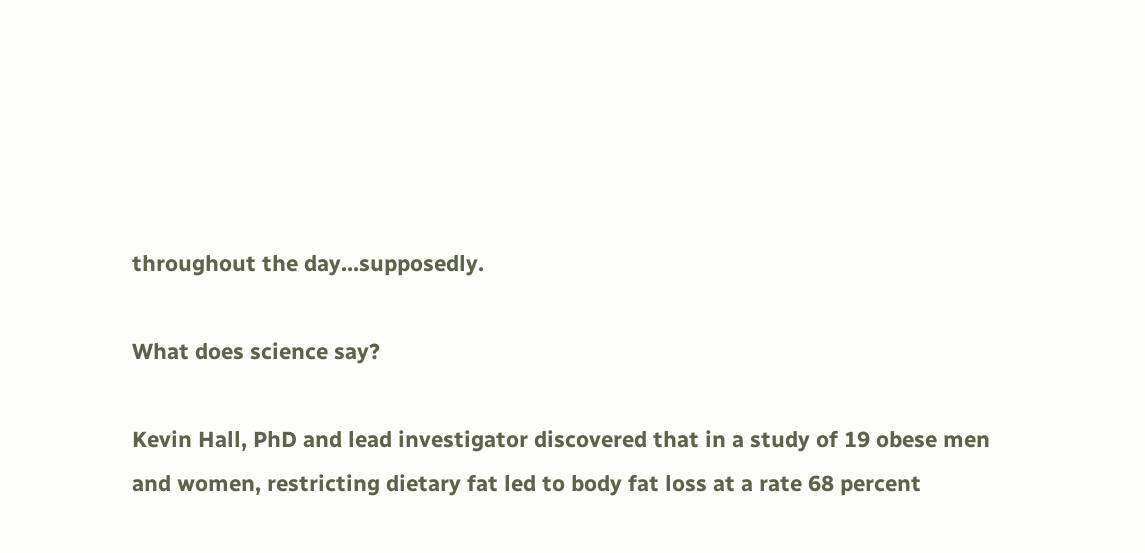throughout the day...supposedly.

What does science say?

Kevin Hall, PhD and lead investigator discovered that in a study of 19 obese men and women, restricting dietary fat led to body fat loss at a rate 68 percent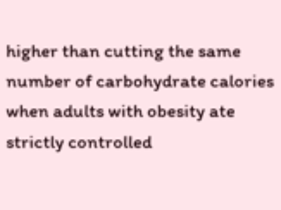higher than cutting the same number of carbohydrate calories when adults with obesity ate strictly controlled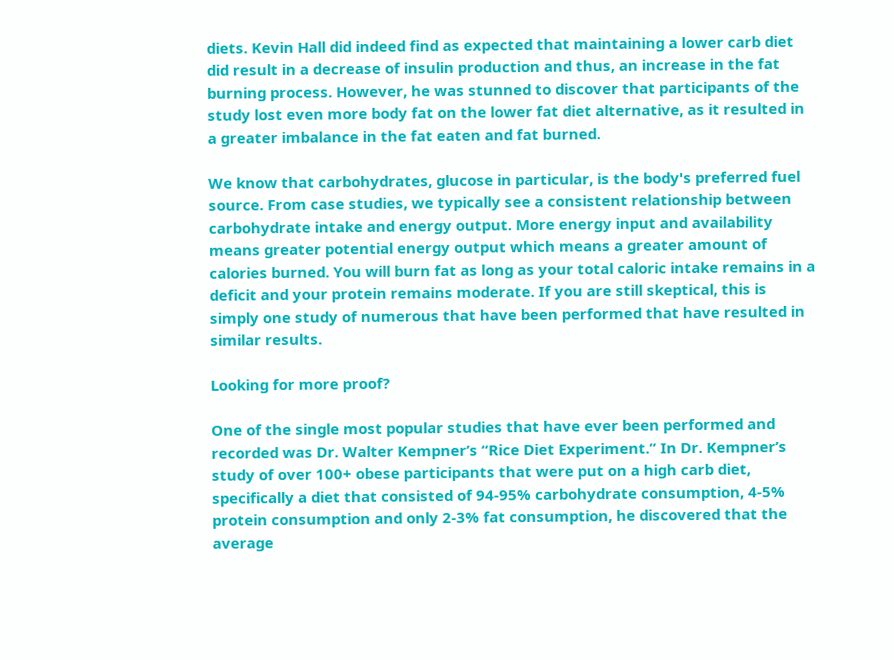diets. Kevin Hall did indeed find as expected that maintaining a lower carb diet did result in a decrease of insulin production and thus, an increase in the fat burning process. However, he was stunned to discover that participants of the study lost even more body fat on the lower fat diet alternative, as it resulted in a greater imbalance in the fat eaten and fat burned.

We know that carbohydrates, glucose in particular, is the body's preferred fuel source. From case studies, we typically see a consistent relationship between carbohydrate intake and energy output. More energy input and availability means greater potential energy output which means a greater amount of calories burned. You will burn fat as long as your total caloric intake remains in a deficit and your protein remains moderate. If you are still skeptical, this is simply one study of numerous that have been performed that have resulted in similar results.

Looking for more proof?

One of the single most popular studies that have ever been performed and recorded was Dr. Walter Kempner’s “Rice Diet Experiment.” In Dr. Kempner’s study of over 100+ obese participants that were put on a high carb diet, specifically a diet that consisted of 94-95% carbohydrate consumption, 4-5% protein consumption and only 2-3% fat consumption, he discovered that the average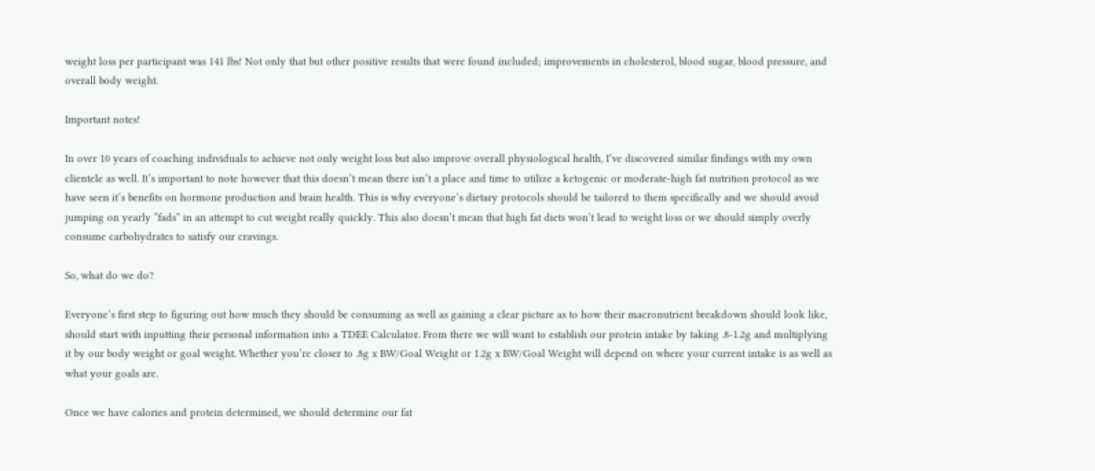weight loss per participant was 141 lbs! Not only that but other positive results that were found included; improvements in cholesterol, blood sugar, blood pressure, and overall body weight.

Important notes!

In over 10 years of coaching individuals to achieve not only weight loss but also improve overall physiological health, I’ve discovered similar findings with my own clientele as well. It’s important to note however that this doesn’t mean there isn’t a place and time to utilize a ketogenic or moderate-high fat nutrition protocol as we have seen it’s benefits on hormone production and brain health. This is why everyone’s dietary protocols should be tailored to them specifically and we should avoid jumping on yearly “fads” in an attempt to cut weight really quickly. This also doesn’t mean that high fat diets won’t lead to weight loss or we should simply overly consume carbohydrates to satisfy our cravings.

So, what do we do?

Everyone’s first step to figuring out how much they should be consuming as well as gaining a clear picture as to how their macronutrient breakdown should look like, should start with inputting their personal information into a TDEE Calculator. From there we will want to establish our protein intake by taking .8-1.2g and multiplying it by our body weight or goal weight. Whether you’re closer to .8g x BW/Goal Weight or 1.2g x BW/Goal Weight will depend on where your current intake is as well as what your goals are.

Once we have calories and protein determined, we should determine our fat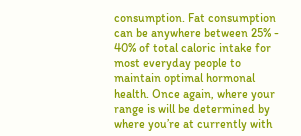consumption. Fat consumption can be anywhere between 25% - 40% of total caloric intake for most everyday people to maintain optimal hormonal health. Once again, where your range is will be determined by where you’re at currently with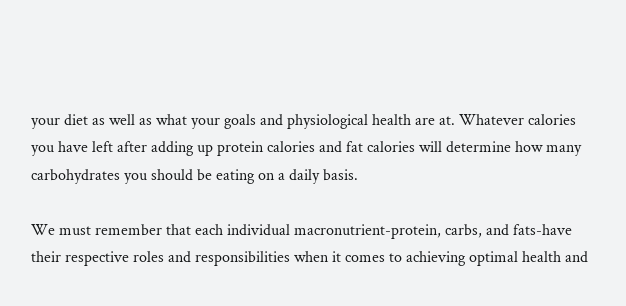your diet as well as what your goals and physiological health are at. Whatever calories you have left after adding up protein calories and fat calories will determine how many carbohydrates you should be eating on a daily basis.

We must remember that each individual macronutrient-protein, carbs, and fats-have their respective roles and responsibilities when it comes to achieving optimal health and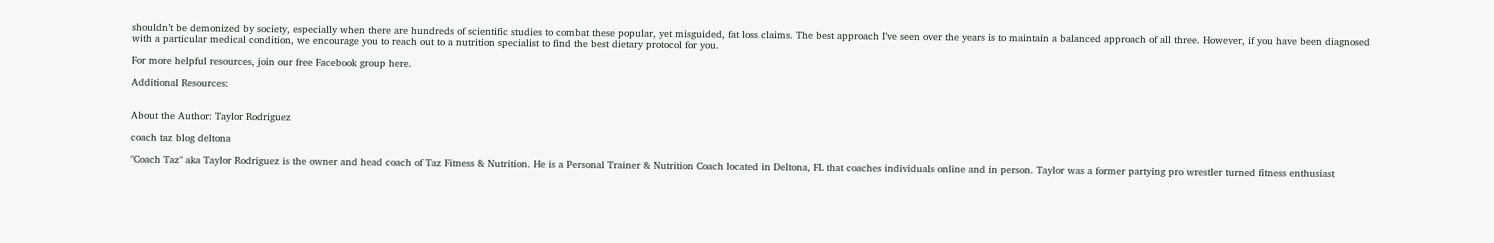shouldn’t be demonized by society, especially when there are hundreds of scientific studies to combat these popular, yet misguided, fat loss claims. The best approach I’ve seen over the years is to maintain a balanced approach of all three. However, if you have been diagnosed with a particular medical condition, we encourage you to reach out to a nutrition specialist to find the best dietary protocol for you.

For more helpful resources, join our free Facebook group here.

Additional Resources:


About the Author: Taylor Rodriguez

coach taz blog deltona

"Coach Taz" aka Taylor Rodriguez is the owner and head coach of Taz Fitness & Nutrition. He is a Personal Trainer & Nutrition Coach located in Deltona, FL that coaches individuals online and in person. Taylor was a former partying pro wrestler turned fitness enthusiast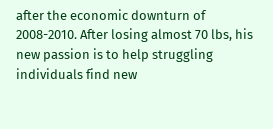after the economic downturn of 2008-2010. After losing almost 70 lbs, his new passion is to help struggling individuals find new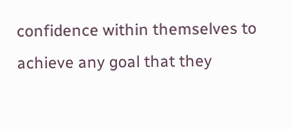confidence within themselves to achieve any goal that they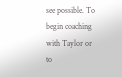see possible. To begin coaching with Taylor or to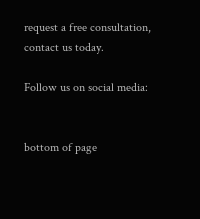request a free consultation, contact us today.

Follow us on social media:


bottom of page